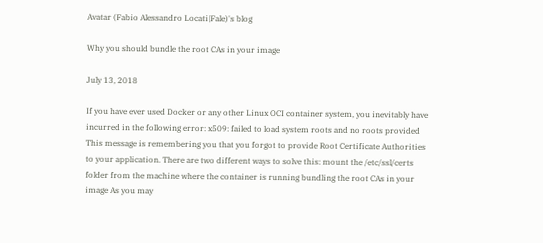Avatar (Fabio Alessandro Locati|Fale)'s blog

Why you should bundle the root CAs in your image

July 13, 2018

If you have ever used Docker or any other Linux OCI container system, you inevitably have incurred in the following error: x509: failed to load system roots and no roots provided This message is remembering you that you forgot to provide Root Certificate Authorities to your application. There are two different ways to solve this: mount the /etc/ssl/certs folder from the machine where the container is running bundling the root CAs in your image As you may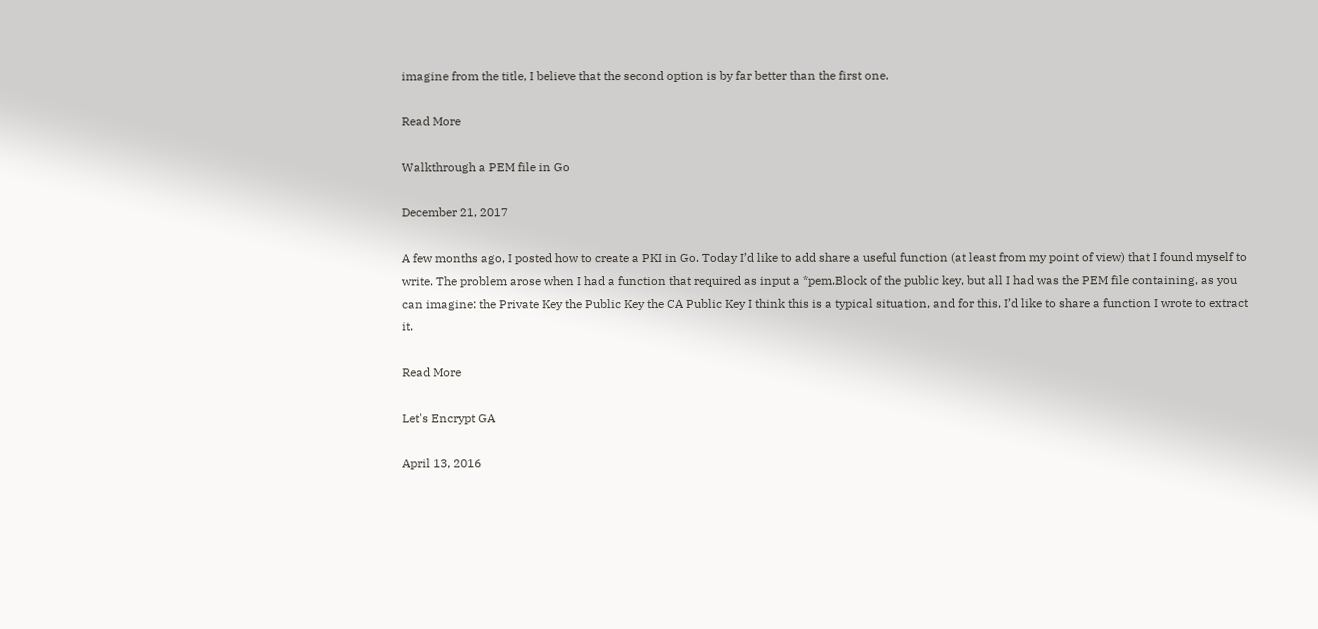imagine from the title, I believe that the second option is by far better than the first one.

Read More

Walkthrough a PEM file in Go

December 21, 2017

A few months ago, I posted how to create a PKI in Go. Today I’d like to add share a useful function (at least from my point of view) that I found myself to write. The problem arose when I had a function that required as input a *pem.Block of the public key, but all I had was the PEM file containing, as you can imagine: the Private Key the Public Key the CA Public Key I think this is a typical situation, and for this, I’d like to share a function I wrote to extract it.

Read More

Let's Encrypt GA

April 13, 2016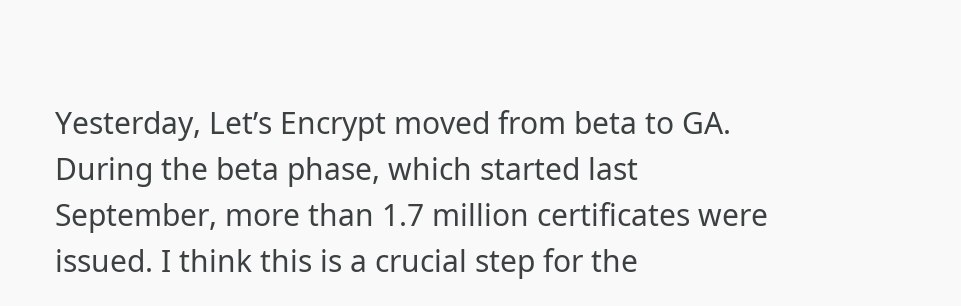Yesterday, Let’s Encrypt moved from beta to GA. During the beta phase, which started last September, more than 1.7 million certificates were issued. I think this is a crucial step for the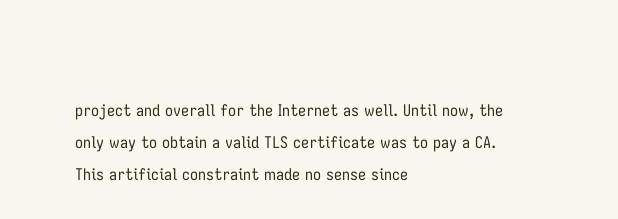project and overall for the Internet as well. Until now, the only way to obtain a valid TLS certificate was to pay a CA. This artificial constraint made no sense since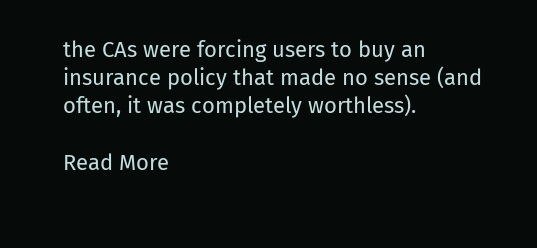the CAs were forcing users to buy an insurance policy that made no sense (and often, it was completely worthless).

Read More